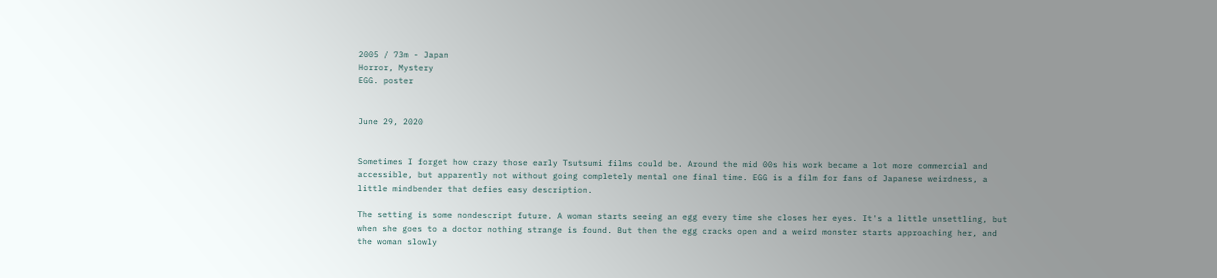2005 / 73m - Japan
Horror, Mystery
EGG. poster


June 29, 2020


Sometimes I forget how crazy those early Tsutsumi films could be. Around the mid 00s his work became a lot more commercial and accessible, but apparently not without going completely mental one final time. EGG is a film for fans of Japanese weirdness, a little mindbender that defies easy description.

The setting is some nondescript future. A woman starts seeing an egg every time she closes her eyes. It's a little unsettling, but when she goes to a doctor nothing strange is found. But then the egg cracks open and a weird monster starts approaching her, and the woman slowly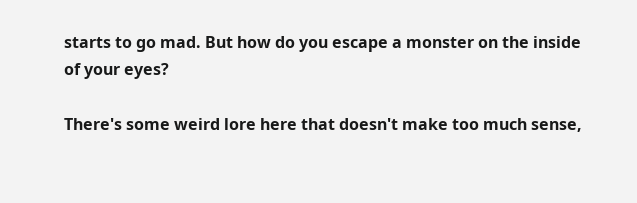starts to go mad. But how do you escape a monster on the inside of your eyes?

There's some weird lore here that doesn't make too much sense,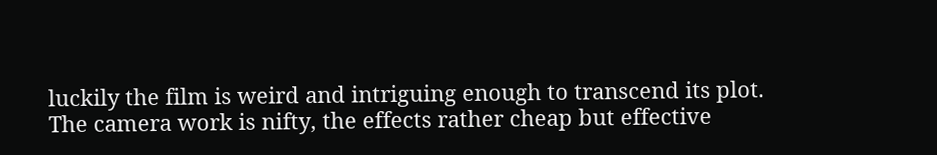luckily the film is weird and intriguing enough to transcend its plot. The camera work is nifty, the effects rather cheap but effective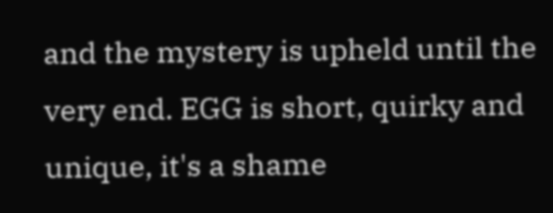and the mystery is upheld until the very end. EGG is short, quirky and unique, it's a shame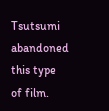Tsutsumi abandoned this type of film.